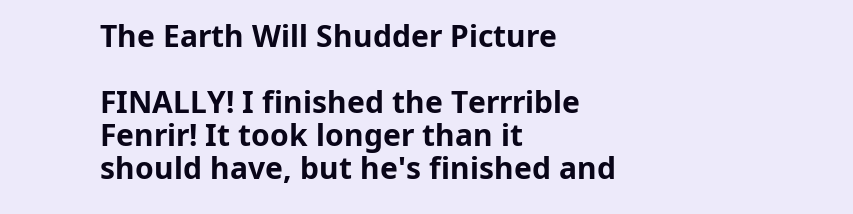The Earth Will Shudder Picture

FINALLY! I finished the Terrrible Fenrir! It took longer than it should have, but he's finished and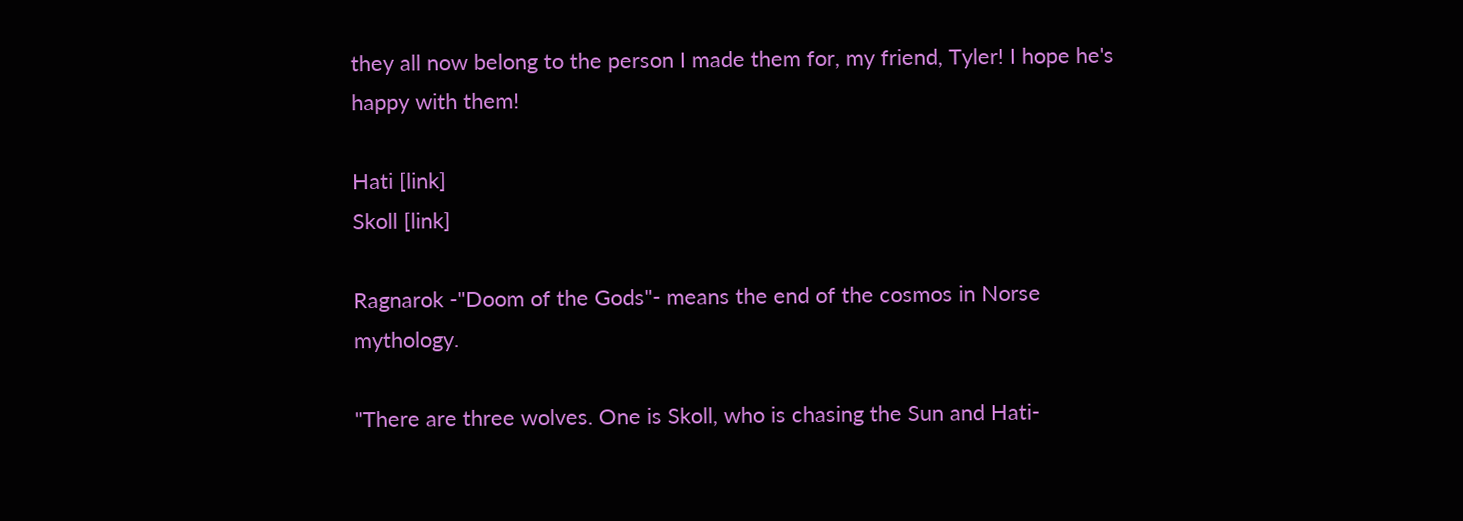they all now belong to the person I made them for, my friend, Tyler! I hope he's happy with them!

Hati [link]
Skoll [link]

Ragnarok -"Doom of the Gods"- means the end of the cosmos in Norse mythology.

"There are three wolves. One is Skoll, who is chasing the Sun and Hati-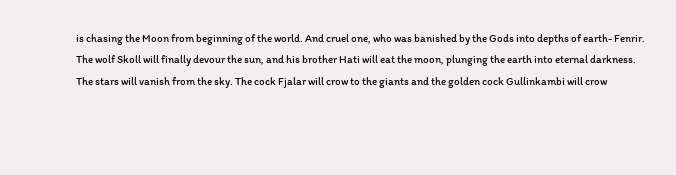is chasing the Moon from beginning of the world. And cruel one, who was banished by the Gods into depths of earth- Fenrir.
The wolf Skoll will finally devour the sun, and his brother Hati will eat the moon, plunging the earth into eternal darkness. The stars will vanish from the sky. The cock Fjalar will crow to the giants and the golden cock Gullinkambi will crow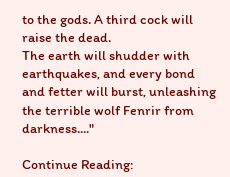to the gods. A third cock will raise the dead.
The earth will shudder with earthquakes, and every bond and fetter will burst, unleashing the terrible wolf Fenrir from darkness...."

Continue Reading: